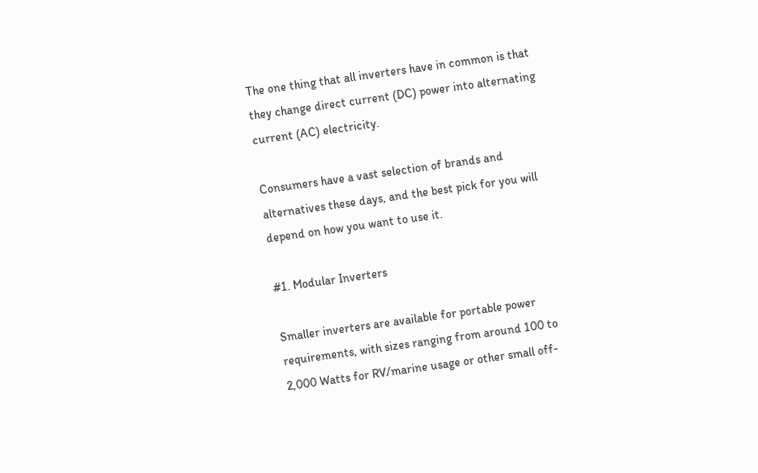The one thing that all inverters have in common is that they change direct current (DC) power into alternating current (AC) electricity.

Consumers have a vast selection of brands and alternatives these days, and the best pick for you will depend on how you want to use it.

#1. Modular Inverters

Smaller inverters are available for portable power requirements, with sizes ranging from around 100 to 2,000 Watts for RV/marine usage or other small off-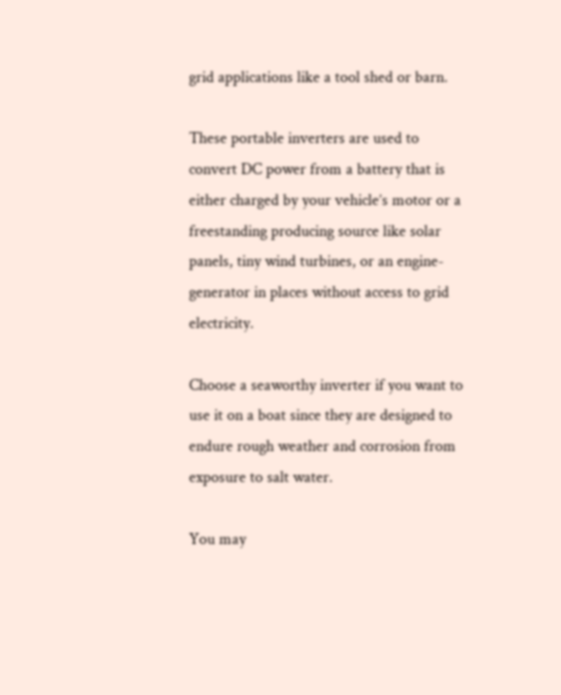grid applications like a tool shed or barn.

These portable inverters are used to convert DC power from a battery that is either charged by your vehicle’s motor or a freestanding producing source like solar panels, tiny wind turbines, or an engine-generator in places without access to grid electricity.

Choose a seaworthy inverter if you want to use it on a boat since they are designed to endure rough weather and corrosion from exposure to salt water.

You may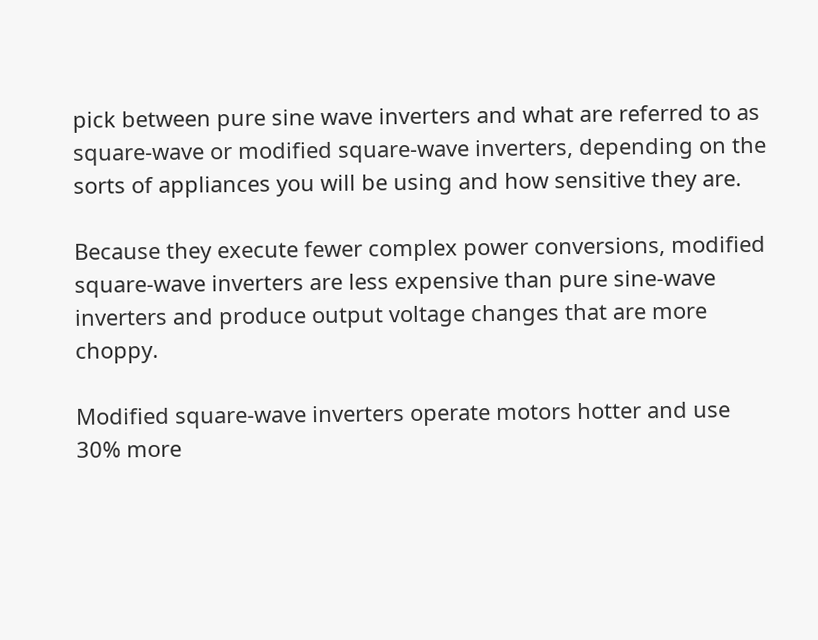pick between pure sine wave inverters and what are referred to as square-wave or modified square-wave inverters, depending on the sorts of appliances you will be using and how sensitive they are.

Because they execute fewer complex power conversions, modified square-wave inverters are less expensive than pure sine-wave inverters and produce output voltage changes that are more choppy.

Modified square-wave inverters operate motors hotter and use 30% more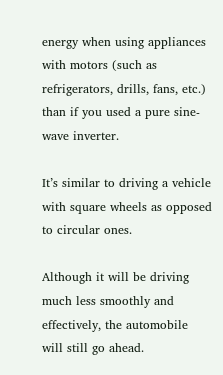energy when using appliances with motors (such as refrigerators, drills, fans, etc.) than if you used a pure sine-wave inverter.

It’s similar to driving a vehicle with square wheels as opposed to circular ones.

Although it will be driving much less smoothly and effectively, the automobile will still go ahead.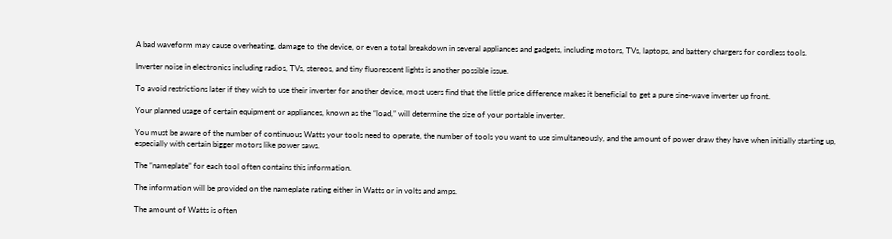A bad waveform may cause overheating, damage to the device, or even a total breakdown in several appliances and gadgets, including motors, TVs, laptops, and battery chargers for cordless tools.

Inverter noise in electronics including radios, TVs, stereos, and tiny fluorescent lights is another possible issue.

To avoid restrictions later if they wish to use their inverter for another device, most users find that the little price difference makes it beneficial to get a pure sine-wave inverter up front.

Your planned usage of certain equipment or appliances, known as the “load,” will determine the size of your portable inverter.

You must be aware of the number of continuous Watts your tools need to operate, the number of tools you want to use simultaneously, and the amount of power draw they have when initially starting up, especially with certain bigger motors like power saws.

The “nameplate” for each tool often contains this information.

The information will be provided on the nameplate rating either in Watts or in volts and amps.

The amount of Watts is often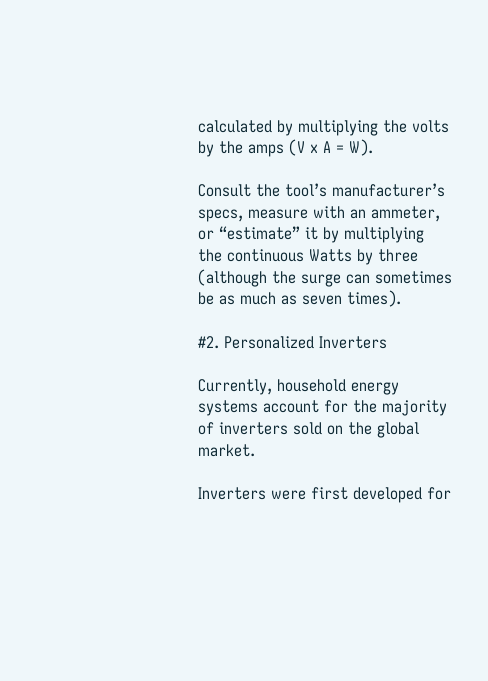calculated by multiplying the volts by the amps (V x A = W).

Consult the tool’s manufacturer’s specs, measure with an ammeter, or “estimate” it by multiplying the continuous Watts by three (although the surge can sometimes be as much as seven times).

#2. Personalized Inverters

Currently, household energy systems account for the majority of inverters sold on the global market.

Inverters were first developed for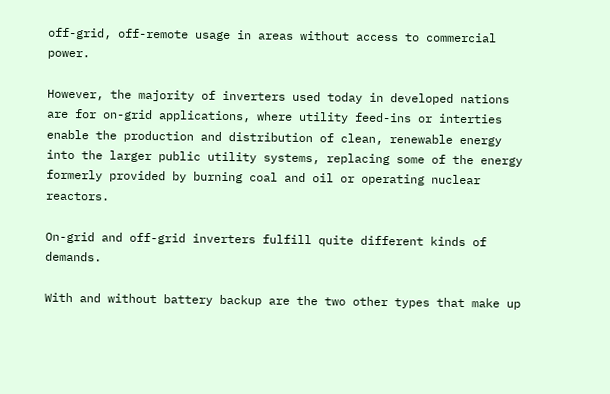off-grid, off-remote usage in areas without access to commercial power.

However, the majority of inverters used today in developed nations are for on-grid applications, where utility feed-ins or interties enable the production and distribution of clean, renewable energy into the larger public utility systems, replacing some of the energy formerly provided by burning coal and oil or operating nuclear reactors.

On-grid and off-grid inverters fulfill quite different kinds of demands.

With and without battery backup are the two other types that make up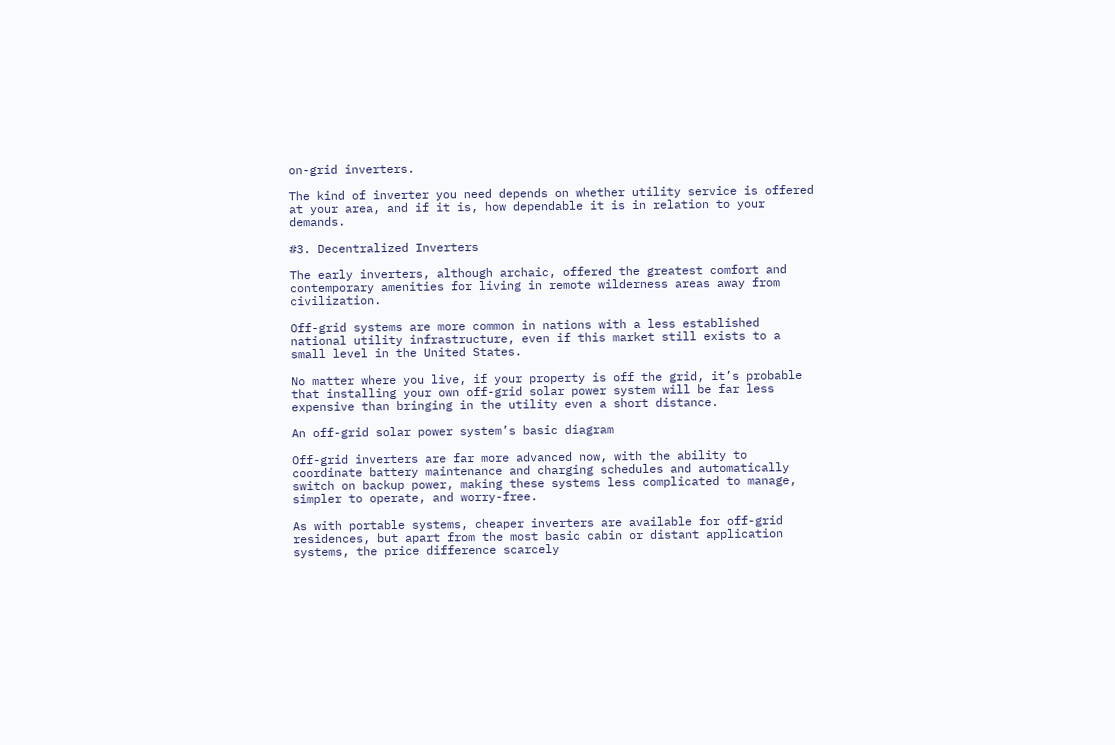on-grid inverters.

The kind of inverter you need depends on whether utility service is offered at your area, and if it is, how dependable it is in relation to your demands.

#3. Decentralized Inverters

The early inverters, although archaic, offered the greatest comfort and contemporary amenities for living in remote wilderness areas away from civilization.

Off-grid systems are more common in nations with a less established national utility infrastructure, even if this market still exists to a small level in the United States.

No matter where you live, if your property is off the grid, it’s probable that installing your own off-grid solar power system will be far less expensive than bringing in the utility even a short distance.

An off-grid solar power system’s basic diagram

Off-grid inverters are far more advanced now, with the ability to coordinate battery maintenance and charging schedules and automatically switch on backup power, making these systems less complicated to manage, simpler to operate, and worry-free.

As with portable systems, cheaper inverters are available for off-grid residences, but apart from the most basic cabin or distant application systems, the price difference scarcely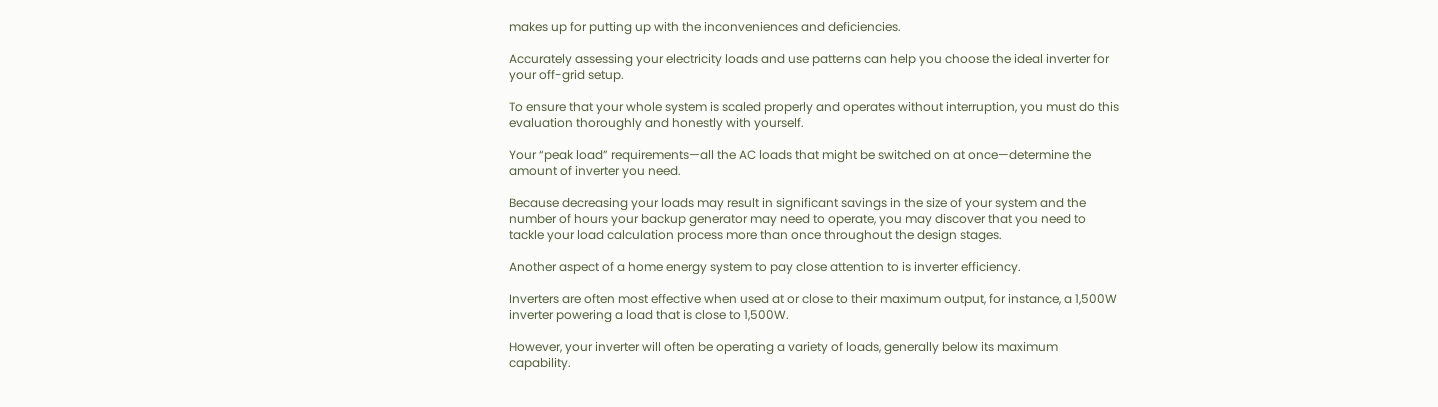makes up for putting up with the inconveniences and deficiencies.

Accurately assessing your electricity loads and use patterns can help you choose the ideal inverter for your off-grid setup.

To ensure that your whole system is scaled properly and operates without interruption, you must do this evaluation thoroughly and honestly with yourself.

Your “peak load” requirements—all the AC loads that might be switched on at once—determine the amount of inverter you need.

Because decreasing your loads may result in significant savings in the size of your system and the number of hours your backup generator may need to operate, you may discover that you need to tackle your load calculation process more than once throughout the design stages.

Another aspect of a home energy system to pay close attention to is inverter efficiency.

Inverters are often most effective when used at or close to their maximum output, for instance, a 1,500W inverter powering a load that is close to 1,500W.

However, your inverter will often be operating a variety of loads, generally below its maximum capability.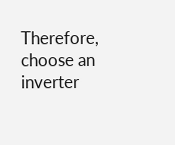Therefore, choose an inverter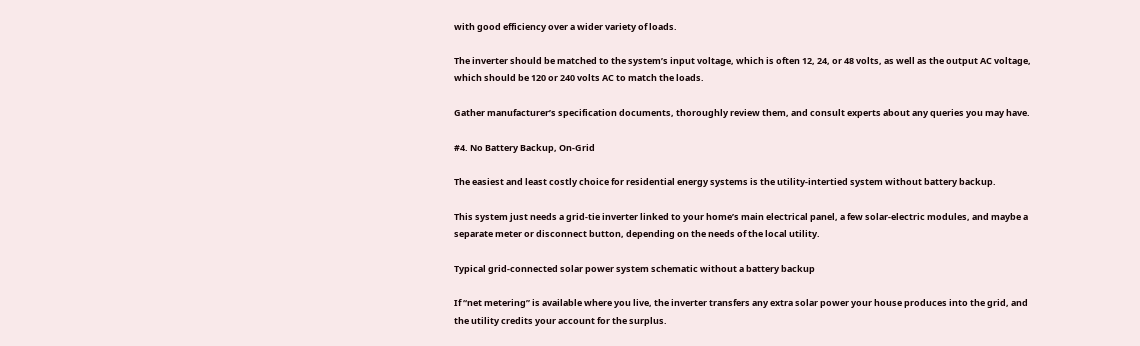with good efficiency over a wider variety of loads.

The inverter should be matched to the system’s input voltage, which is often 12, 24, or 48 volts, as well as the output AC voltage, which should be 120 or 240 volts AC to match the loads.

Gather manufacturer’s specification documents, thoroughly review them, and consult experts about any queries you may have.

#4. No Battery Backup, On-Grid

The easiest and least costly choice for residential energy systems is the utility-intertied system without battery backup.

This system just needs a grid-tie inverter linked to your home’s main electrical panel, a few solar-electric modules, and maybe a separate meter or disconnect button, depending on the needs of the local utility.

Typical grid-connected solar power system schematic without a battery backup

If “net metering” is available where you live, the inverter transfers any extra solar power your house produces into the grid, and the utility credits your account for the surplus.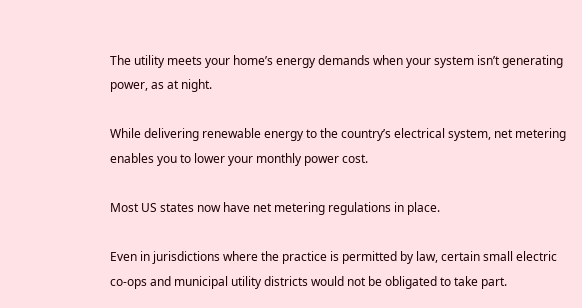The utility meets your home’s energy demands when your system isn’t generating power, as at night.

While delivering renewable energy to the country’s electrical system, net metering enables you to lower your monthly power cost.

Most US states now have net metering regulations in place.

Even in jurisdictions where the practice is permitted by law, certain small electric co-ops and municipal utility districts would not be obligated to take part.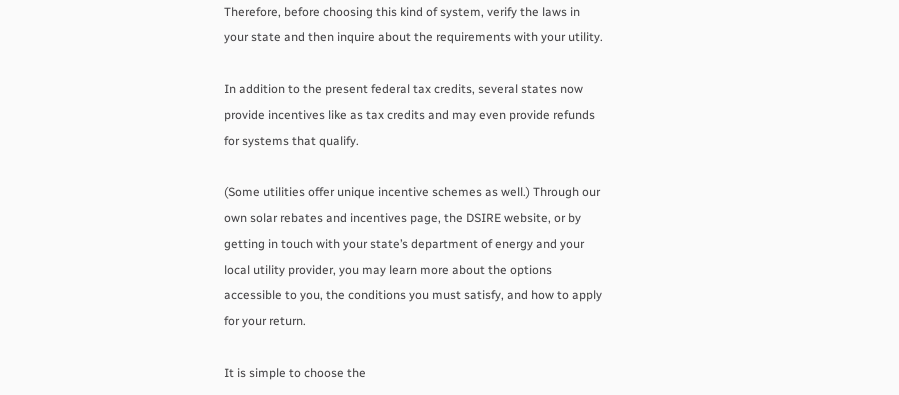Therefore, before choosing this kind of system, verify the laws in your state and then inquire about the requirements with your utility.

In addition to the present federal tax credits, several states now provide incentives like as tax credits and may even provide refunds for systems that qualify.

(Some utilities offer unique incentive schemes as well.) Through our own solar rebates and incentives page, the DSIRE website, or by getting in touch with your state’s department of energy and your local utility provider, you may learn more about the options accessible to you, the conditions you must satisfy, and how to apply for your return.

It is simple to choose the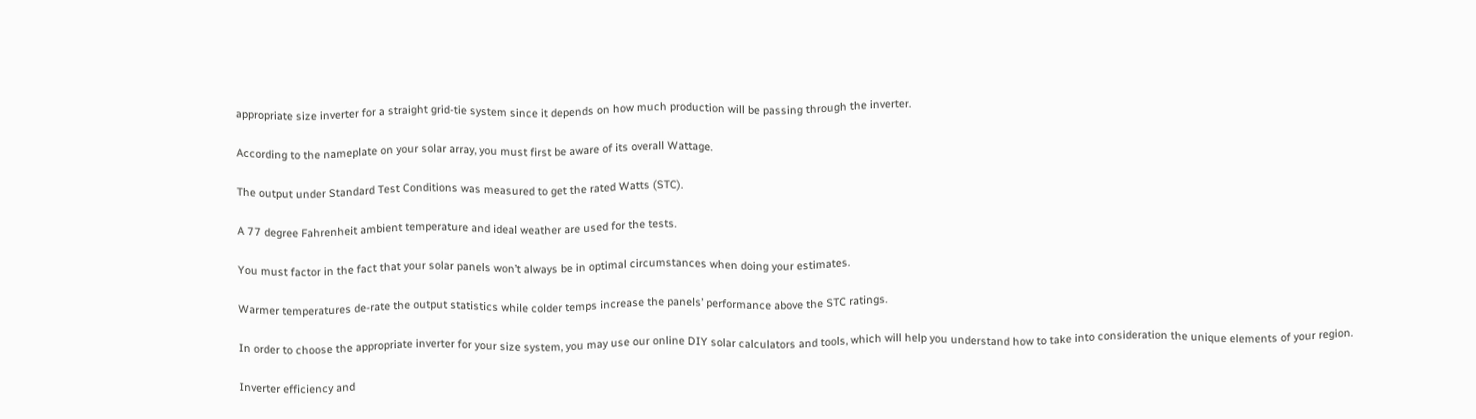appropriate size inverter for a straight grid-tie system since it depends on how much production will be passing through the inverter.

According to the nameplate on your solar array, you must first be aware of its overall Wattage.

The output under Standard Test Conditions was measured to get the rated Watts (STC).

A 77 degree Fahrenheit ambient temperature and ideal weather are used for the tests.

You must factor in the fact that your solar panels won’t always be in optimal circumstances when doing your estimates.

Warmer temperatures de-rate the output statistics while colder temps increase the panels’ performance above the STC ratings.

In order to choose the appropriate inverter for your size system, you may use our online DIY solar calculators and tools, which will help you understand how to take into consideration the unique elements of your region.

Inverter efficiency and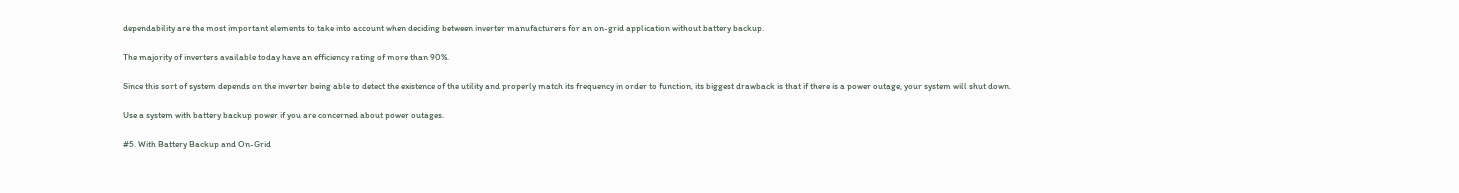dependability are the most important elements to take into account when deciding between inverter manufacturers for an on-grid application without battery backup.

The majority of inverters available today have an efficiency rating of more than 90%.

Since this sort of system depends on the inverter being able to detect the existence of the utility and properly match its frequency in order to function, its biggest drawback is that if there is a power outage, your system will shut down.

Use a system with battery backup power if you are concerned about power outages.

#5. With Battery Backup and On-Grid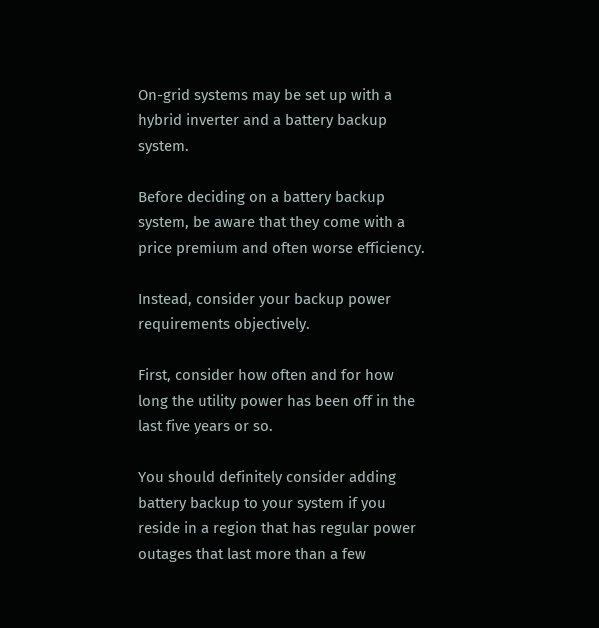On-grid systems may be set up with a hybrid inverter and a battery backup system.

Before deciding on a battery backup system, be aware that they come with a price premium and often worse efficiency.

Instead, consider your backup power requirements objectively.

First, consider how often and for how long the utility power has been off in the last five years or so.

You should definitely consider adding battery backup to your system if you reside in a region that has regular power outages that last more than a few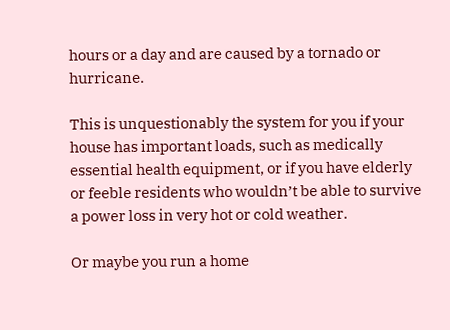hours or a day and are caused by a tornado or hurricane.

This is unquestionably the system for you if your house has important loads, such as medically essential health equipment, or if you have elderly or feeble residents who wouldn’t be able to survive a power loss in very hot or cold weather.

Or maybe you run a home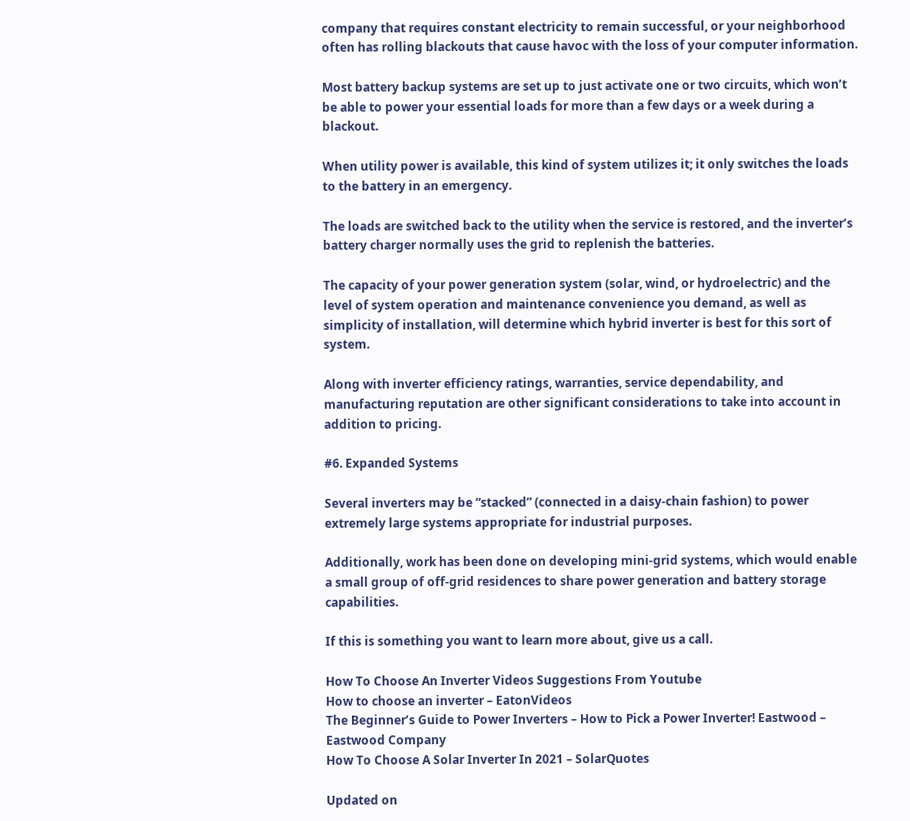company that requires constant electricity to remain successful, or your neighborhood often has rolling blackouts that cause havoc with the loss of your computer information.

Most battery backup systems are set up to just activate one or two circuits, which won’t be able to power your essential loads for more than a few days or a week during a blackout.

When utility power is available, this kind of system utilizes it; it only switches the loads to the battery in an emergency.

The loads are switched back to the utility when the service is restored, and the inverter’s battery charger normally uses the grid to replenish the batteries.

The capacity of your power generation system (solar, wind, or hydroelectric) and the level of system operation and maintenance convenience you demand, as well as simplicity of installation, will determine which hybrid inverter is best for this sort of system.

Along with inverter efficiency ratings, warranties, service dependability, and manufacturing reputation are other significant considerations to take into account in addition to pricing.

#6. Expanded Systems

Several inverters may be “stacked” (connected in a daisy-chain fashion) to power extremely large systems appropriate for industrial purposes.

Additionally, work has been done on developing mini-grid systems, which would enable a small group of off-grid residences to share power generation and battery storage capabilities.

If this is something you want to learn more about, give us a call.

How To Choose An Inverter Videos Suggestions From Youtube
How to choose an inverter – EatonVideos
The Beginner’s Guide to Power Inverters – How to Pick a Power Inverter! Eastwood – Eastwood Company
How To Choose A Solar Inverter In 2021 – SolarQuotes

Updated on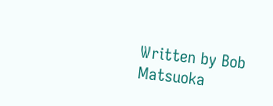Written by Bob Matsuoka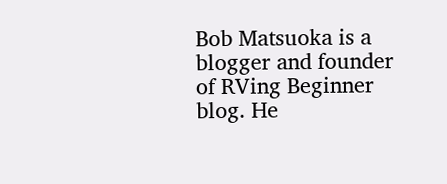Bob Matsuoka is a blogger and founder of RVing Beginner blog. He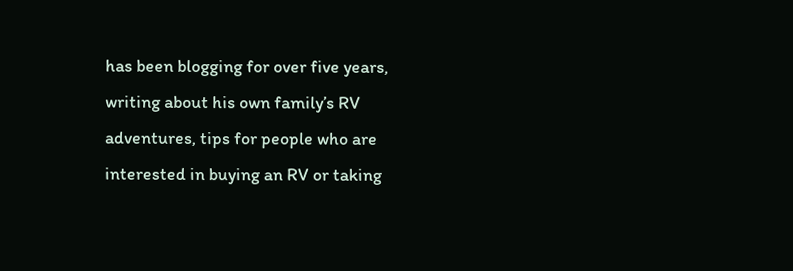has been blogging for over five years, writing about his own family’s RV adventures, tips for people who are interested in buying an RV or taking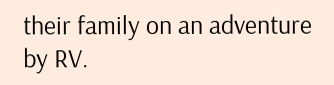their family on an adventure by RV.